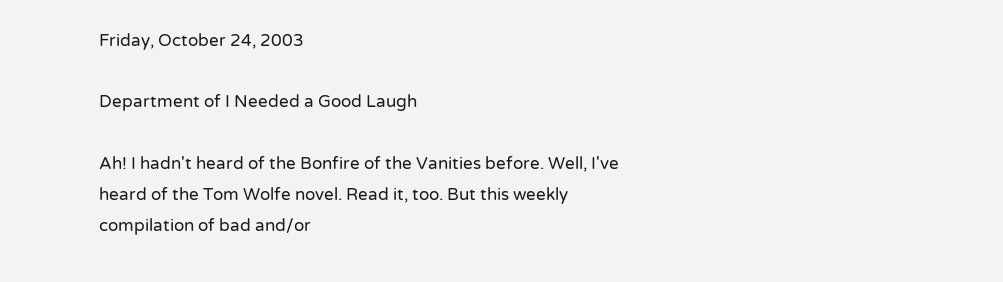Friday, October 24, 2003

Department of I Needed a Good Laugh

Ah! I hadn't heard of the Bonfire of the Vanities before. Well, I've heard of the Tom Wolfe novel. Read it, too. But this weekly compilation of bad and/or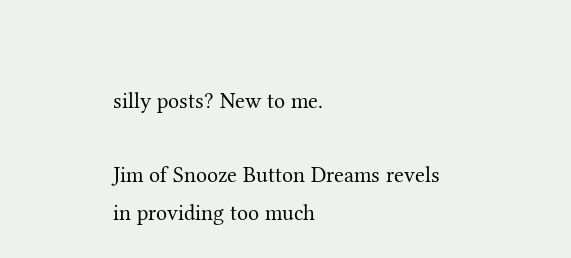silly posts? New to me.

Jim of Snooze Button Dreams revels in providing too much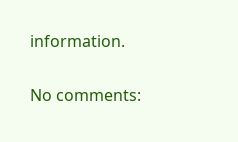information.

No comments: